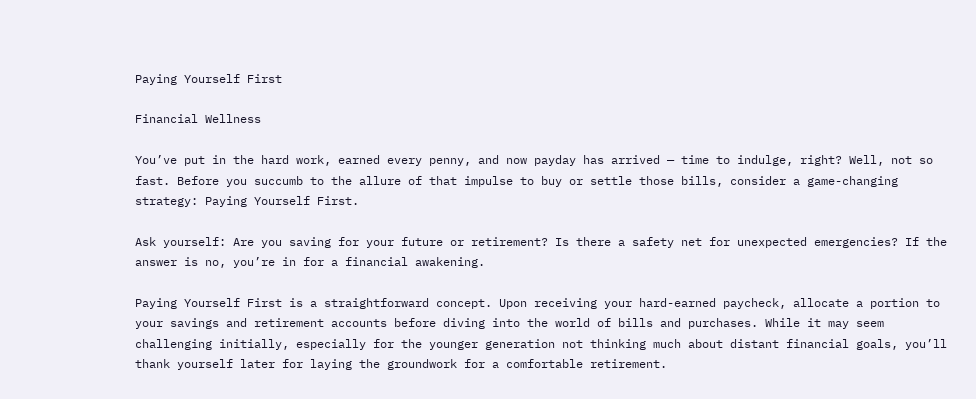Paying Yourself First

Financial Wellness

You’ve put in the hard work, earned every penny, and now payday has arrived — time to indulge, right? Well, not so fast. Before you succumb to the allure of that impulse to buy or settle those bills, consider a game-changing strategy: Paying Yourself First.

Ask yourself: Are you saving for your future or retirement? Is there a safety net for unexpected emergencies? If the answer is no, you’re in for a financial awakening.

Paying Yourself First is a straightforward concept. Upon receiving your hard-earned paycheck, allocate a portion to your savings and retirement accounts before diving into the world of bills and purchases. While it may seem challenging initially, especially for the younger generation not thinking much about distant financial goals, you’ll thank yourself later for laying the groundwork for a comfortable retirement.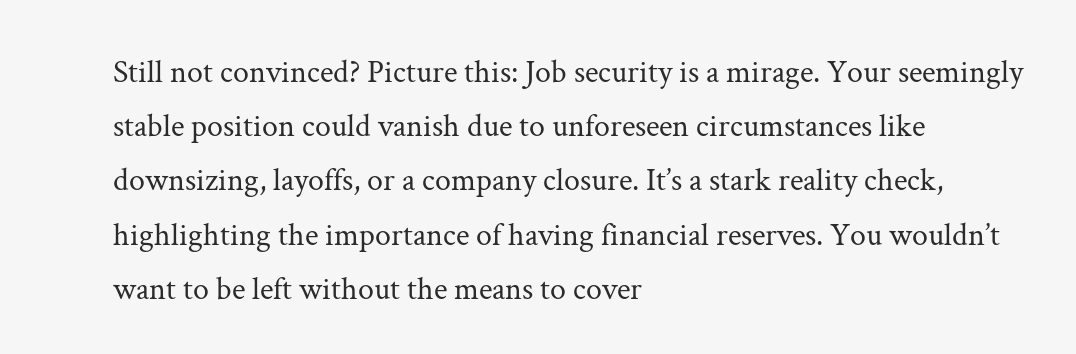Still not convinced? Picture this: Job security is a mirage. Your seemingly stable position could vanish due to unforeseen circumstances like downsizing, layoffs, or a company closure. It’s a stark reality check, highlighting the importance of having financial reserves. You wouldn’t want to be left without the means to cover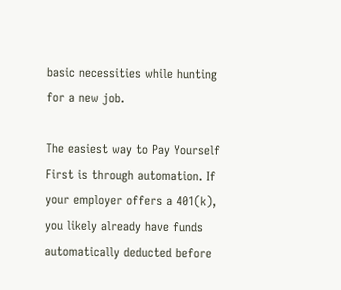basic necessities while hunting for a new job.

The easiest way to Pay Yourself First is through automation. If your employer offers a 401(k), you likely already have funds automatically deducted before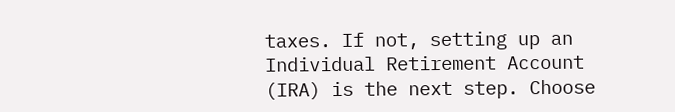taxes. If not, setting up an Individual Retirement Account (IRA) is the next step. Choose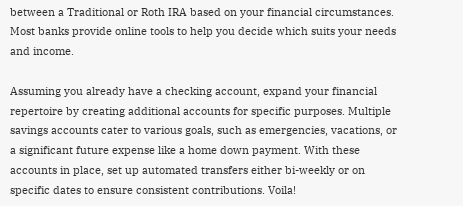between a Traditional or Roth IRA based on your financial circumstances. Most banks provide online tools to help you decide which suits your needs and income.

Assuming you already have a checking account, expand your financial repertoire by creating additional accounts for specific purposes. Multiple savings accounts cater to various goals, such as emergencies, vacations, or a significant future expense like a home down payment. With these accounts in place, set up automated transfers either bi-weekly or on specific dates to ensure consistent contributions. Voila!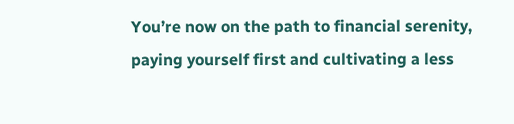You’re now on the path to financial serenity, paying yourself first and cultivating a less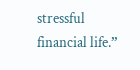stressful financial life.”